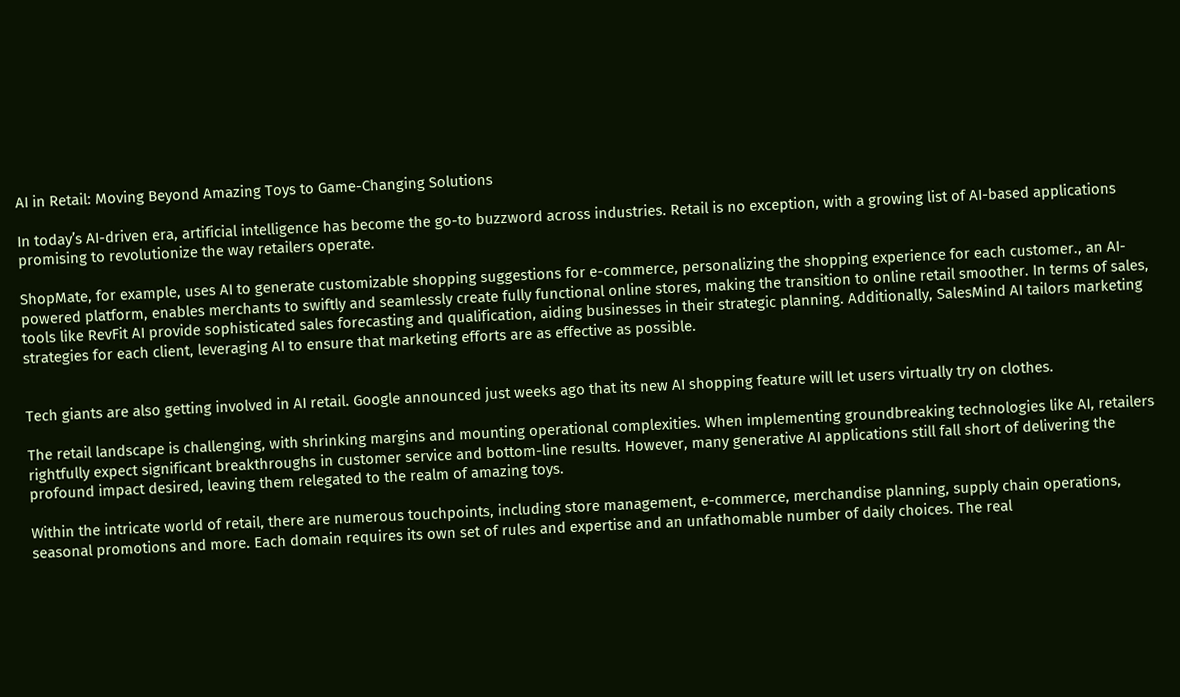AI in Retail: Moving Beyond Amazing Toys to Game-Changing Solutions

In today’s AI-driven era, artificial intelligence has become the go-to buzzword across industries. Retail is no exception, with a growing list of AI-based applications promising to revolutionize the way retailers operate.

ShopMate, for example, uses AI to generate customizable shopping suggestions for e-commerce, personalizing the shopping experience for each customer., an AI-powered platform, enables merchants to swiftly and seamlessly create fully functional online stores, making the transition to online retail smoother. In terms of sales, tools like RevFit AI provide sophisticated sales forecasting and qualification, aiding businesses in their strategic planning. Additionally, SalesMind AI tailors marketing strategies for each client, leveraging AI to ensure that marketing efforts are as effective as possible.


Tech giants are also getting involved in AI retail. Google announced just weeks ago that its new AI shopping feature will let users virtually try on clothes.

The retail landscape is challenging, with shrinking margins and mounting operational complexities. When implementing groundbreaking technologies like AI, retailers rightfully expect significant breakthroughs in customer service and bottom-line results. However, many generative AI applications still fall short of delivering the profound impact desired, leaving them relegated to the realm of amazing toys.

Within the intricate world of retail, there are numerous touchpoints, including store management, e-commerce, merchandise planning, supply chain operations, seasonal promotions and more. Each domain requires its own set of rules and expertise and an unfathomable number of daily choices. The real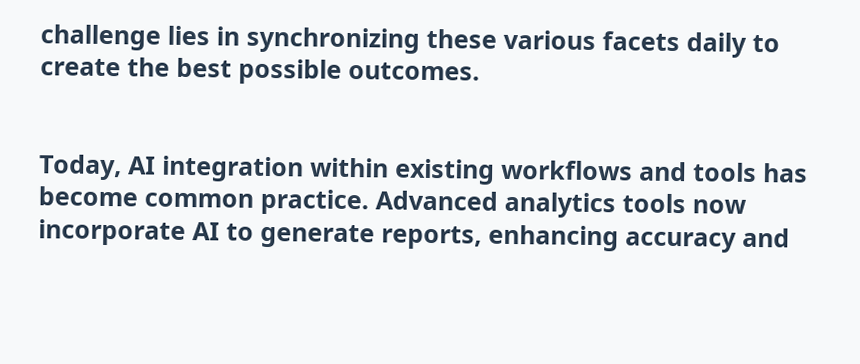challenge lies in synchronizing these various facets daily to create the best possible outcomes.


Today, AI integration within existing workflows and tools has become common practice. Advanced analytics tools now incorporate AI to generate reports, enhancing accuracy and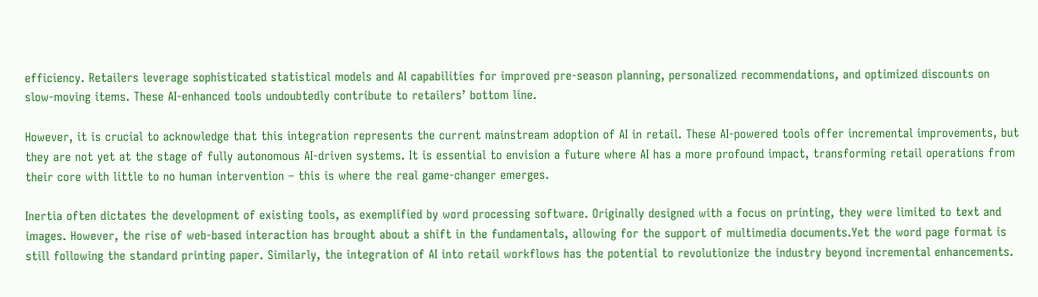efficiency. Retailers leverage sophisticated statistical models and AI capabilities for improved pre-season planning, personalized recommendations, and optimized discounts on slow-moving items. These AI-enhanced tools undoubtedly contribute to retailers’ bottom line.

However, it is crucial to acknowledge that this integration represents the current mainstream adoption of AI in retail. These AI-powered tools offer incremental improvements, but they are not yet at the stage of fully autonomous AI-driven systems. It is essential to envision a future where AI has a more profound impact, transforming retail operations from their core with little to no human intervention – this is where the real game-changer emerges.

Inertia often dictates the development of existing tools, as exemplified by word processing software. Originally designed with a focus on printing, they were limited to text and images. However, the rise of web-based interaction has brought about a shift in the fundamentals, allowing for the support of multimedia documents.Yet the word page format is still following the standard printing paper. Similarly, the integration of AI into retail workflows has the potential to revolutionize the industry beyond incremental enhancements.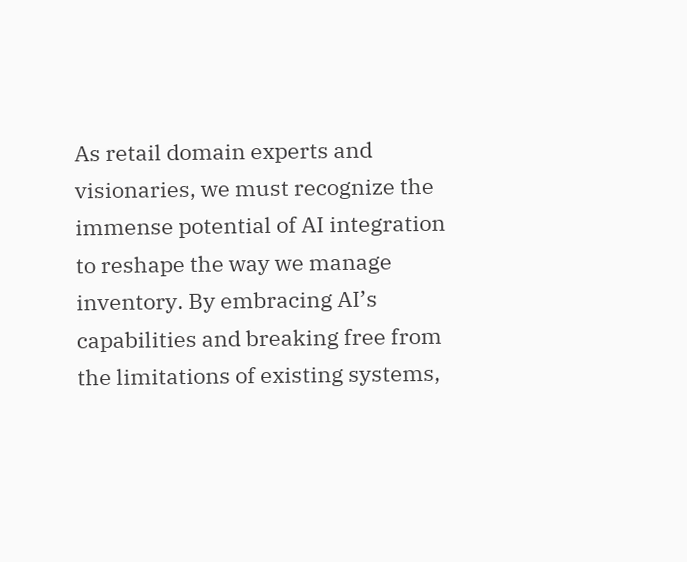As retail domain experts and visionaries, we must recognize the immense potential of AI integration to reshape the way we manage inventory. By embracing AI’s capabilities and breaking free from the limitations of existing systems,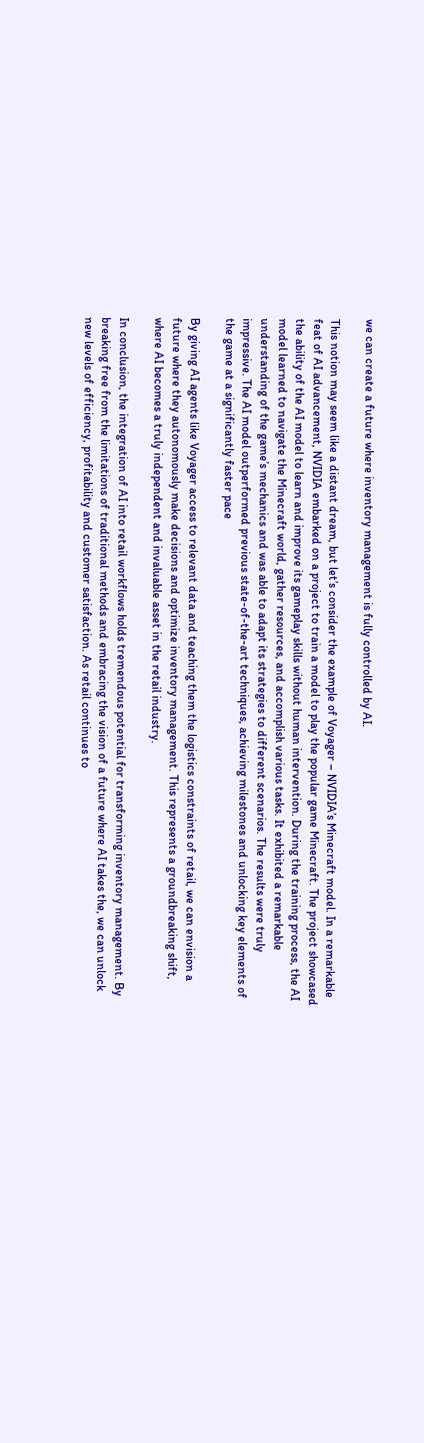we can create a future where inventory management is fully controlled by AI.

This notion may seem like a distant dream, but let’s consider the example of Voyager – NVIDIA’s Minecraft model. In a remarkable feat of AI advancement, NVIDIA embarked on a project to train a model to play the popular game Minecraft. The project showcased the ability of the AI model to learn and improve its gameplay skills without human intervention. During the training process, the AI model learned to navigate the Minecraft world, gather resources, and accomplish various tasks. It exhibited a remarkable understanding of the game’s mechanics and was able to adapt its strategies to different scenarios. The results were truly impressive. The AI model outperformed previous state-of-the-art techniques, achieving milestones and unlocking key elements of the game at a significantly faster pace

By giving AI agents like Voyager access to relevant data and teaching them the logistics constraints of retail, we can envision a future where they autonomously make decisions and optimize inventory management. This represents a groundbreaking shift, where AI becomes a truly independent and invaluable asset in the retail industry.

In conclusion, the integration of AI into retail workflows holds tremendous potential for transforming inventory management. By breaking free from the limitations of traditional methods and embracing the vision of a future where AI takes the, we can unlock new levels of efficiency, profitability and customer satisfaction. As retail continues to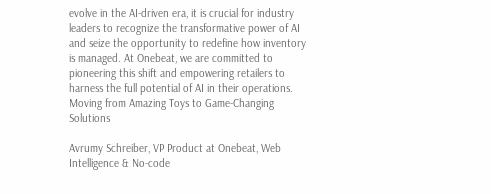evolve in the AI-driven era, it is crucial for industry leaders to recognize the transformative power of AI and seize the opportunity to redefine how inventory is managed. At Onebeat, we are committed to pioneering this shift and empowering retailers to harness the full potential of AI in their operations. Moving from Amazing Toys to Game-Changing Solutions

Avrumy Schreiber, VP Product at Onebeat, Web Intelligence & No-code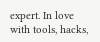expert. In love with tools, hacks,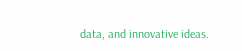data, and innovative ideas.